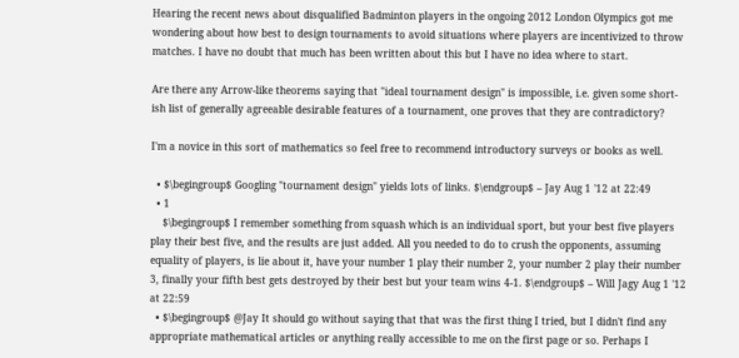Hearing the recent news about disqualified Badminton players in the ongoing 2012 London Olympics got me wondering about how best to design tournaments to avoid situations where players are incentivized to throw matches. I have no doubt that much has been written about this but I have no idea where to start.

Are there any Arrow-like theorems saying that "ideal tournament design" is impossible, i.e. given some short-ish list of generally agreeable desirable features of a tournament, one proves that they are contradictory?

I'm a novice in this sort of mathematics so feel free to recommend introductory surveys or books as well.

  • $\begingroup$ Googling "tournament design" yields lots of links. $\endgroup$ – Jay Aug 1 '12 at 22:49
  • 1
    $\begingroup$ I remember something from squash which is an individual sport, but your best five players play their best five, and the results are just added. All you needed to do to crush the opponents, assuming equality of players, is lie about it, have your number 1 play their number 2, your number 2 play their number 3, finally your fifth best gets destroyed by their best but your team wins 4-1. $\endgroup$ – Will Jagy Aug 1 '12 at 22:59
  • $\begingroup$ @Jay It should go without saying that that was the first thing I tried, but I didn't find any appropriate mathematical articles or anything really accessible to me on the first page or so. Perhaps I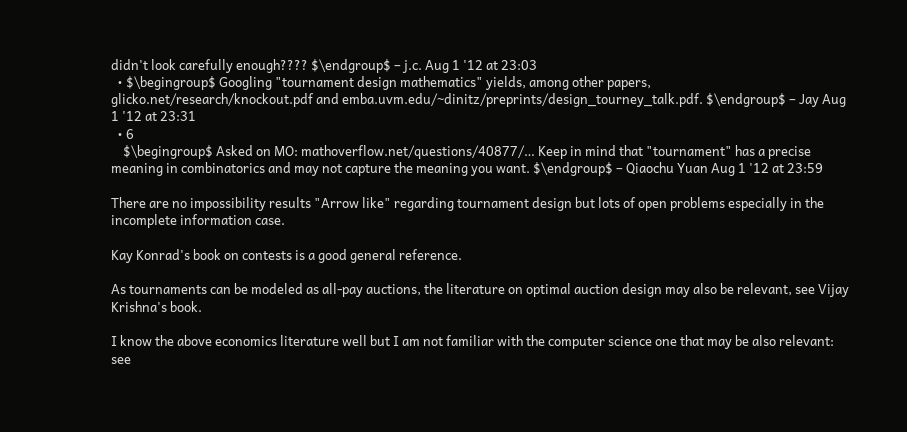didn't look carefully enough???? $\endgroup$ – j.c. Aug 1 '12 at 23:03
  • $\begingroup$ Googling "tournament design mathematics" yields, among other papers, glicko.net/research/knockout.pdf and emba.uvm.edu/~dinitz/preprints/design_tourney_talk.pdf. $\endgroup$ – Jay Aug 1 '12 at 23:31
  • 6
    $\begingroup$ Asked on MO: mathoverflow.net/questions/40877/… Keep in mind that "tournament" has a precise meaning in combinatorics and may not capture the meaning you want. $\endgroup$ – Qiaochu Yuan Aug 1 '12 at 23:59

There are no impossibility results "Arrow like" regarding tournament design but lots of open problems especially in the incomplete information case.

Kay Konrad's book on contests is a good general reference.

As tournaments can be modeled as all-pay auctions, the literature on optimal auction design may also be relevant, see Vijay Krishna's book.

I know the above economics literature well but I am not familiar with the computer science one that may be also relevant: see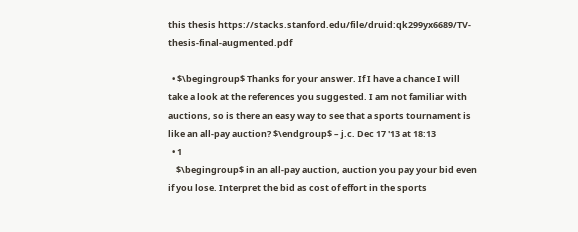this thesis https://stacks.stanford.edu/file/druid:qk299yx6689/TV-thesis-final-augmented.pdf

  • $\begingroup$ Thanks for your answer. If I have a chance I will take a look at the references you suggested. I am not familiar with auctions, so is there an easy way to see that a sports tournament is like an all-pay auction? $\endgroup$ – j.c. Dec 17 '13 at 18:13
  • 1
    $\begingroup$ in an all-pay auction, auction you pay your bid even if you lose. Interpret the bid as cost of effort in the sports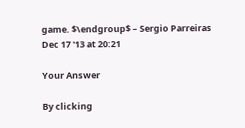game. $\endgroup$ – Sergio Parreiras Dec 17 '13 at 20:21

Your Answer

By clicking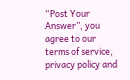“Post Your Answer”, you agree to our terms of service, privacy policy and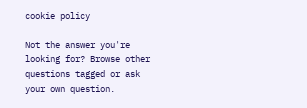cookie policy

Not the answer you're looking for? Browse other questions tagged or ask your own question.